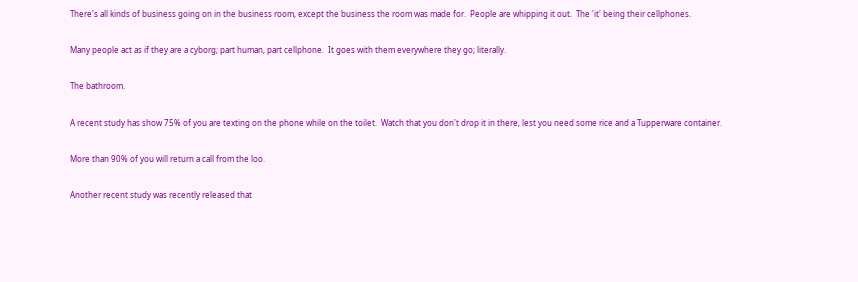There's all kinds of business going on in the business room, except the business the room was made for.  People are whipping it out.  The 'it' being their cellphones.

Many people act as if they are a cyborg; part human, part cellphone.  It goes with them everywhere they go; literally.

The bathroom.

A recent study has show 75% of you are texting on the phone while on the toilet.  Watch that you don't drop it in there, lest you need some rice and a Tupperware container.

More than 90% of you will return a call from the loo.

Another recent study was recently released that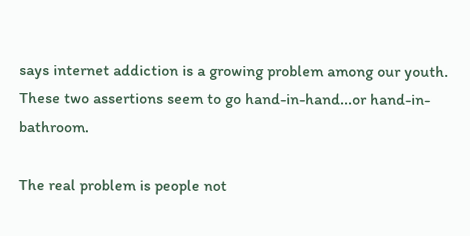says internet addiction is a growing problem among our youth.  These two assertions seem to go hand-in-hand...or hand-in-bathroom.

The real problem is people not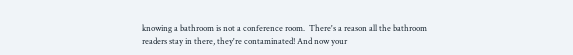knowing a bathroom is not a conference room.  There's a reason all the bathroom readers stay in there, they're contaminated! And now your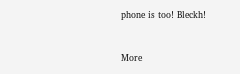phone is too! Bleckh!


More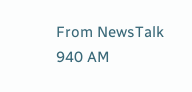From NewsTalk 940 AM